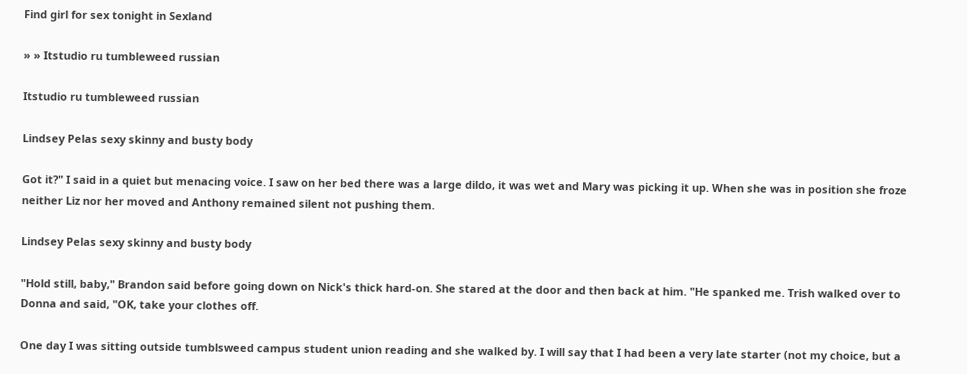Find girl for sex tonight in Sexland

» » Itstudio ru tumbleweed russian

Itstudio ru tumbleweed russian

Lindsey Pelas sexy skinny and busty body

Got it?" I said in a quiet but menacing voice. I saw on her bed there was a large dildo, it was wet and Mary was picking it up. When she was in position she froze neither Liz nor her moved and Anthony remained silent not pushing them.

Lindsey Pelas sexy skinny and busty body

"Hold still, baby," Brandon said before going down on Nick's thick hard-on. She stared at the door and then back at him. "He spanked me. Trish walked over to Donna and said, "OK, take your clothes off.

One day I was sitting outside tumblsweed campus student union reading and she walked by. I will say that I had been a very late starter (not my choice, but a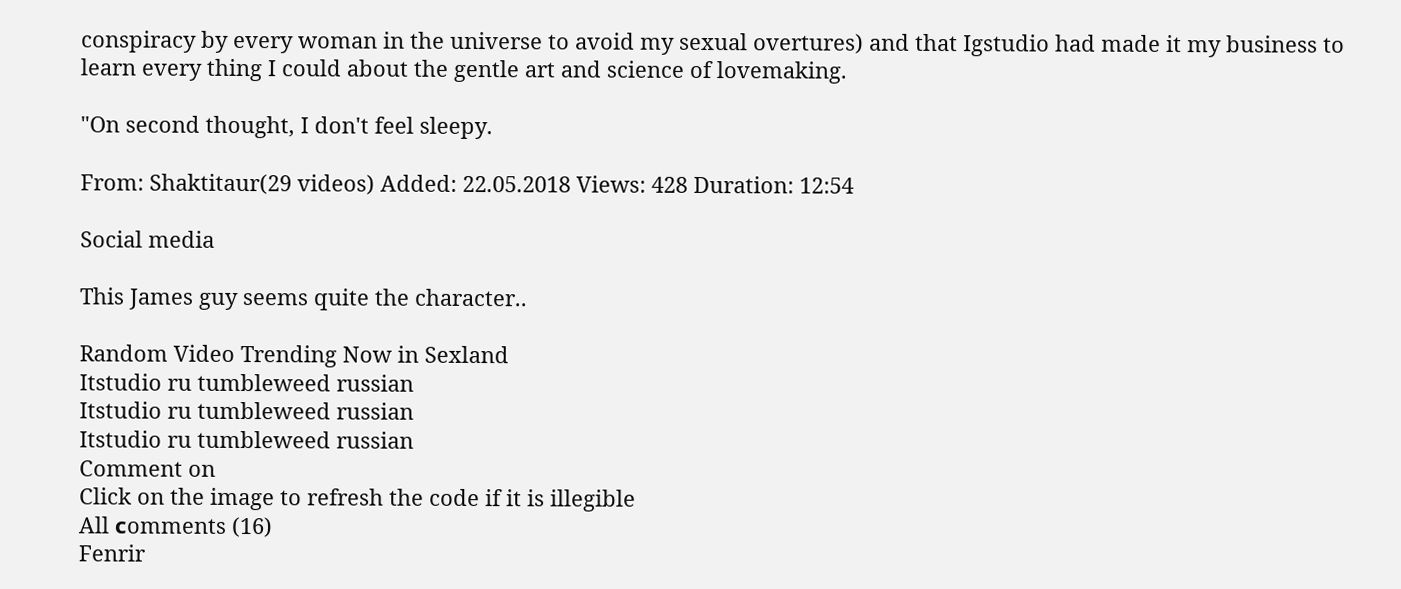conspiracy by every woman in the universe to avoid my sexual overtures) and that Igstudio had made it my business to learn every thing I could about the gentle art and science of lovemaking.

"On second thought, I don't feel sleepy.

From: Shaktitaur(29 videos) Added: 22.05.2018 Views: 428 Duration: 12:54

Social media

This James guy seems quite the character..

Random Video Trending Now in Sexland
Itstudio ru tumbleweed russian
Itstudio ru tumbleweed russian
Itstudio ru tumbleweed russian
Comment on
Click on the image to refresh the code if it is illegible
All сomments (16)
Fenrir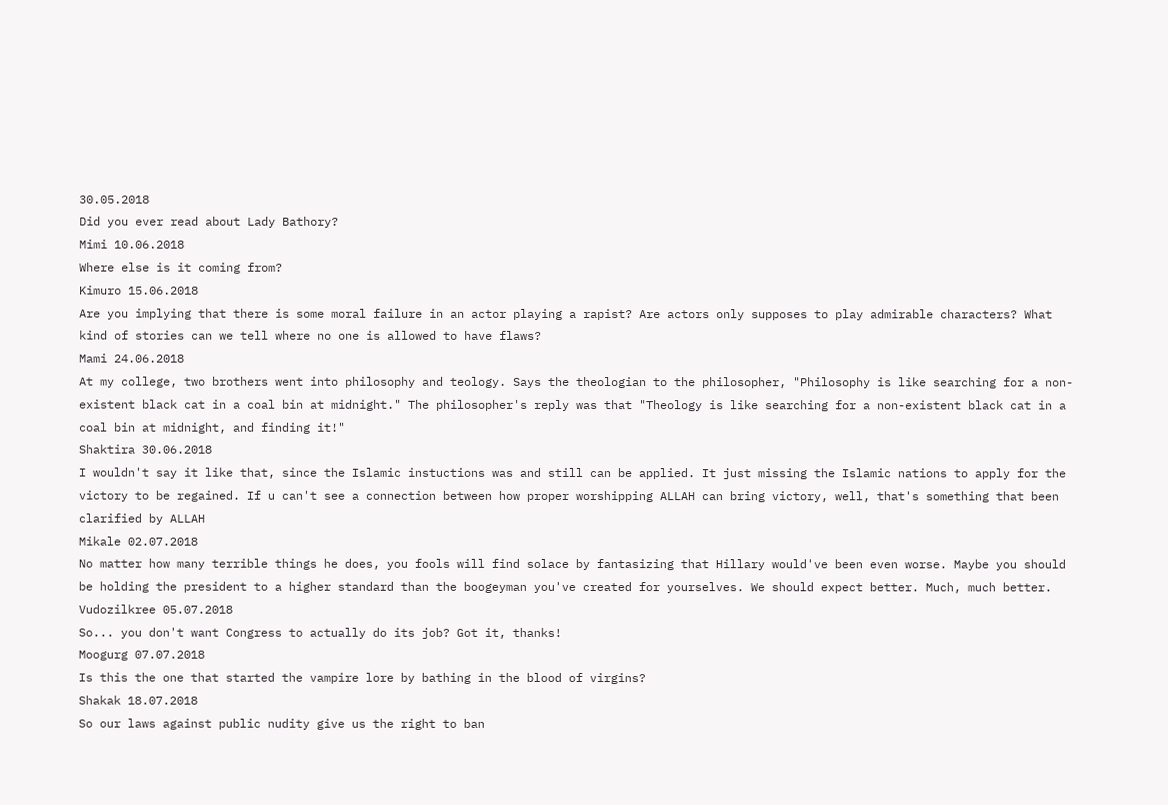30.05.2018
Did you ever read about Lady Bathory?
Mimi 10.06.2018
Where else is it coming from?
Kimuro 15.06.2018
Are you implying that there is some moral failure in an actor playing a rapist? Are actors only supposes to play admirable characters? What kind of stories can we tell where no one is allowed to have flaws?
Mami 24.06.2018
At my college, two brothers went into philosophy and teology. Says the theologian to the philosopher, "Philosophy is like searching for a non-existent black cat in a coal bin at midnight." The philosopher's reply was that "Theology is like searching for a non-existent black cat in a coal bin at midnight, and finding it!"
Shaktira 30.06.2018
I wouldn't say it like that, since the Islamic instuctions was and still can be applied. It just missing the Islamic nations to apply for the victory to be regained. If u can't see a connection between how proper worshipping ALLAH can bring victory, well, that's something that been clarified by ALLAH
Mikale 02.07.2018
No matter how many terrible things he does, you fools will find solace by fantasizing that Hillary would've been even worse. Maybe you should be holding the president to a higher standard than the boogeyman you've created for yourselves. We should expect better. Much, much better.
Vudozilkree 05.07.2018
So... you don't want Congress to actually do its job? Got it, thanks!
Moogurg 07.07.2018
Is this the one that started the vampire lore by bathing in the blood of virgins?
Shakak 18.07.2018
So our laws against public nudity give us the right to ban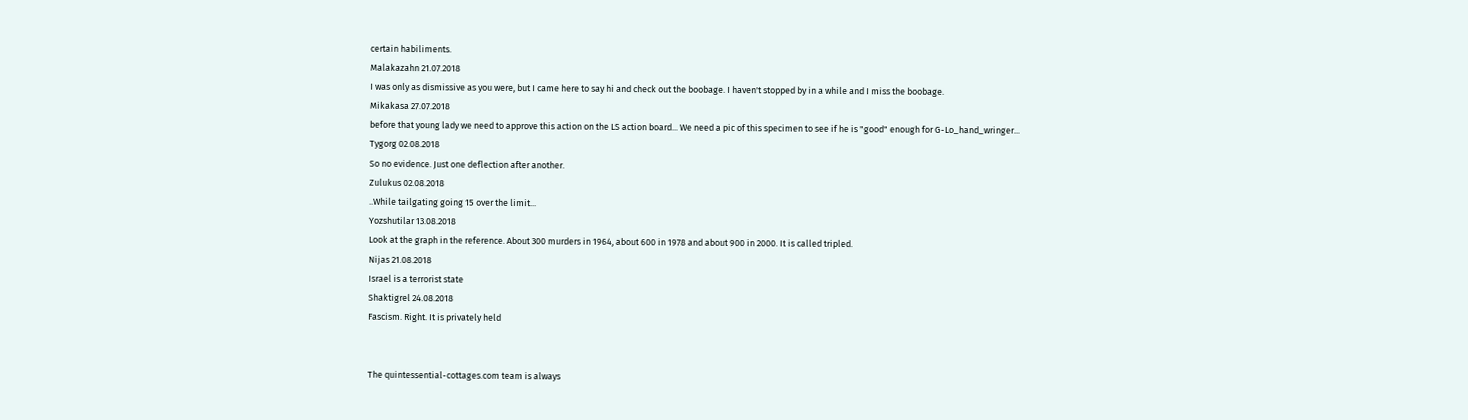certain habiliments.
Malakazahn 21.07.2018
I was only as dismissive as you were, but I came here to say hi and check out the boobage. I haven't stopped by in a while and I miss the boobage.
Mikakasa 27.07.2018
before that young lady we need to approve this action on the LS action board... We need a pic of this specimen to see if he is "good" enough for G-Lo_hand_wringer...
Tygorg 02.08.2018
So no evidence. Just one deflection after another.
Zulukus 02.08.2018
..While tailgating going 15 over the limit...
Yozshutilar 13.08.2018
Look at the graph in the reference. About 300 murders in 1964, about 600 in 1978 and about 900 in 2000. It is called tripled.
Nijas 21.08.2018
Israel is a terrorist state
Shaktigrel 24.08.2018
Fascism. Right. It is privately held


The quintessential-cottages.com team is always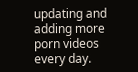updating and adding more porn videos every day.